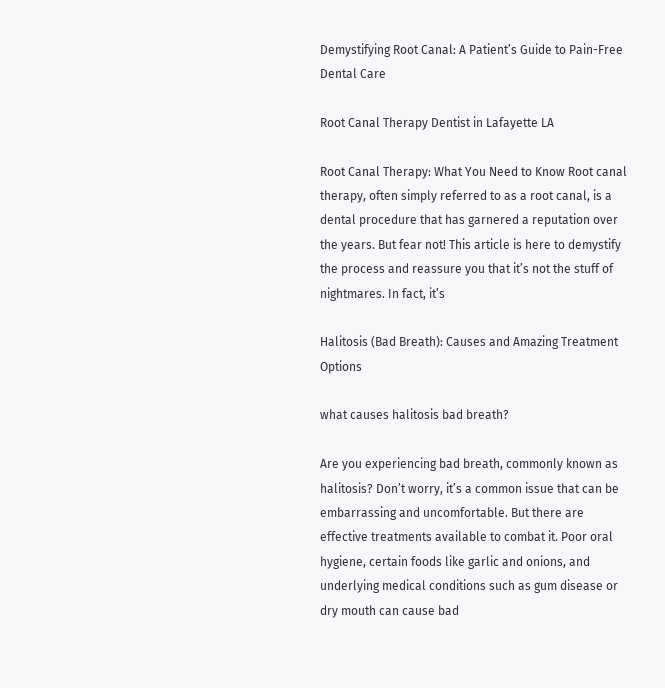Demystifying Root Canal: A Patient’s Guide to Pain-Free Dental Care

Root Canal Therapy Dentist in Lafayette LA

Root Canal Therapy: What You Need to Know Root canal therapy, often simply referred to as a root canal, is a dental procedure that has garnered a reputation over the years. But fear not! This article is here to demystify the process and reassure you that it’s not the stuff of nightmares. In fact, it’s

Halitosis (Bad Breath): Causes and Amazing Treatment Options

what causes halitosis bad breath?

Are you experiencing bad breath, commonly known as halitosis? Don’t worry, it’s a common issue that can be embarrassing and uncomfortable. But there are effective treatments available to combat it. Poor oral hygiene, certain foods like garlic and onions, and underlying medical conditions such as gum disease or dry mouth can cause bad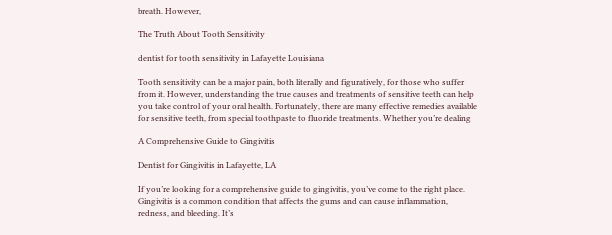breath. However,

The Truth About Tooth Sensitivity

dentist for tooth sensitivity in Lafayette Louisiana

Tooth sensitivity can be a major pain, both literally and figuratively, for those who suffer from it. However, understanding the true causes and treatments of sensitive teeth can help you take control of your oral health. Fortunately, there are many effective remedies available for sensitive teeth, from special toothpaste to fluoride treatments. Whether you’re dealing

A Comprehensive Guide to Gingivitis

Dentist for Gingivitis in Lafayette, LA

If you’re looking for a comprehensive guide to gingivitis, you’ve come to the right place. Gingivitis is a common condition that affects the gums and can cause inflammation, redness, and bleeding. It’s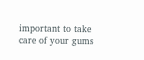important to take care of your gums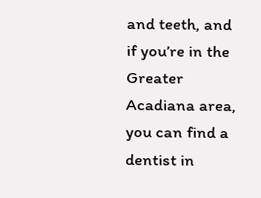and teeth, and if you’re in the Greater Acadiana area, you can find a dentist in